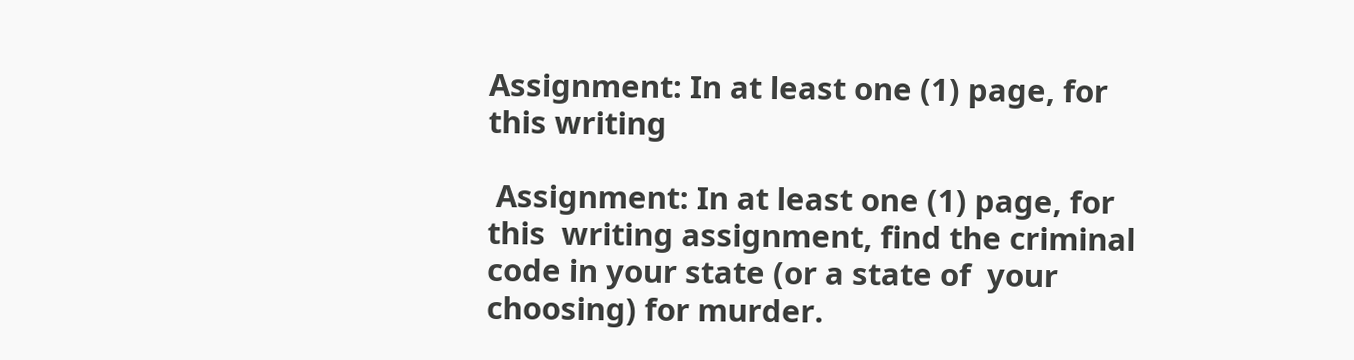Assignment: In at least one (1) page, for this writing

 Assignment: In at least one (1) page, for this  writing assignment, find the criminal code in your state (or a state of  your choosing) for murder.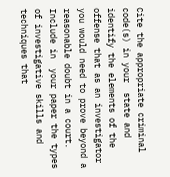Cite the appropriate criminal code(s) in your  state and identify the elements of the offense that as an investigator  you would need to prove beyond a reasonable doubt in a court. Include in  your paper the types of investigative skills and techniques that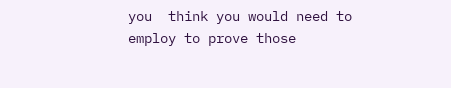you  think you would need to employ to prove those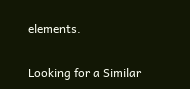elements.

Looking for a Similar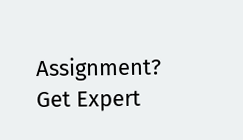Assignment? Get Expert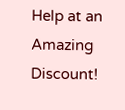Help at an Amazing Discount!